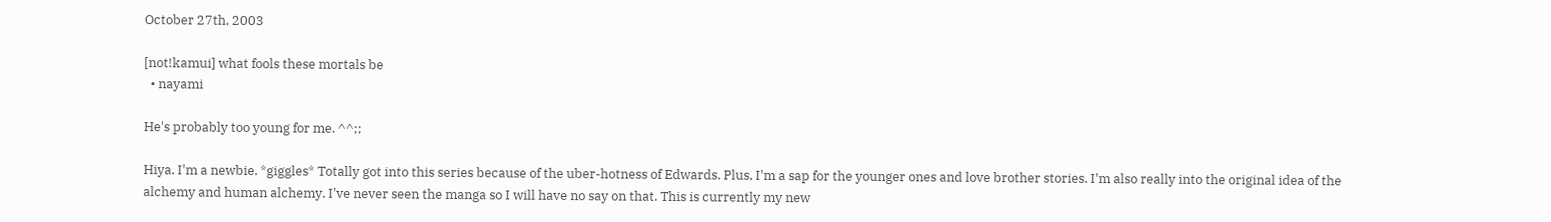October 27th, 2003

[not!kamui] what fools these mortals be
  • nayami

He's probably too young for me. ^^;;

Hiya. I'm a newbie. *giggles* Totally got into this series because of the uber-hotness of Edwards. Plus, I'm a sap for the younger ones and love brother stories. I'm also really into the original idea of the alchemy and human alchemy. I've never seen the manga so I will have no say on that. This is currently my new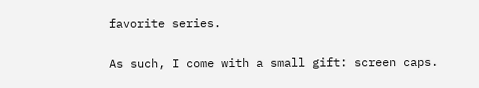favorite series.

As such, I come with a small gift: screen caps.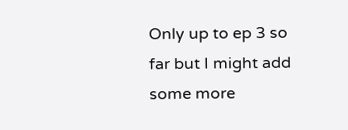Only up to ep 3 so far but I might add some more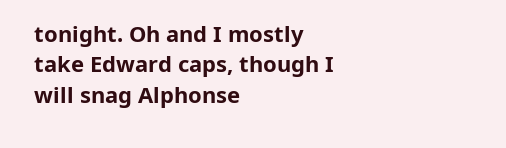tonight. Oh and I mostly take Edward caps, though I will snag Alphonse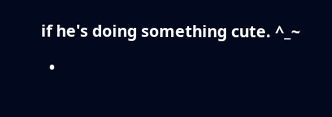if he's doing something cute. ^_~

  •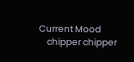Current Mood
    chipper chipper